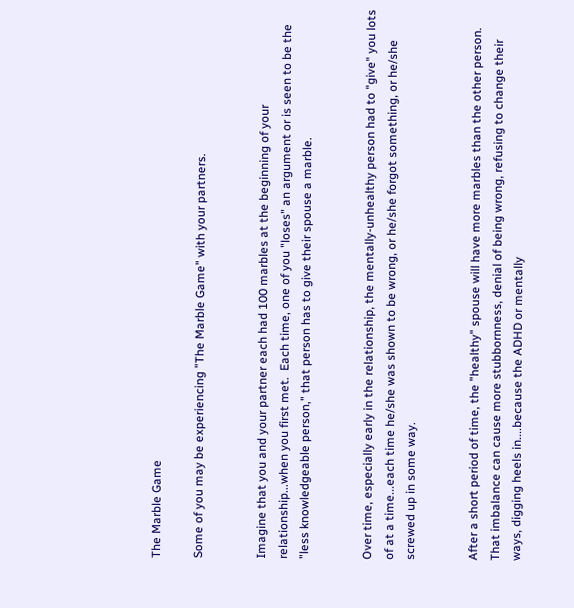The Marble Game

Some of you may be experiencing "The Marble Game" with your partners.


Imagine that you and your partner each had 100 marbles at the beginning of your relationship...when you first met.  Each time, one of you "loses" an argument or is seen to be the "less knowledgeable person," that person has to give their spouse a marble.


Over time, especially early in the relationship, the mentally-unhealthy person had to "give" you lots of at a time...each time he/she was shown to be wrong, or he/she forgot something, or he/she screwed up in some way.


After a short period of time, the "healthy" spouse will have more marbles than the other person.  That imbalance can cause more stubbornness, denial of being wrong, refusing to change their ways, digging heels in....because the ADHD or mentally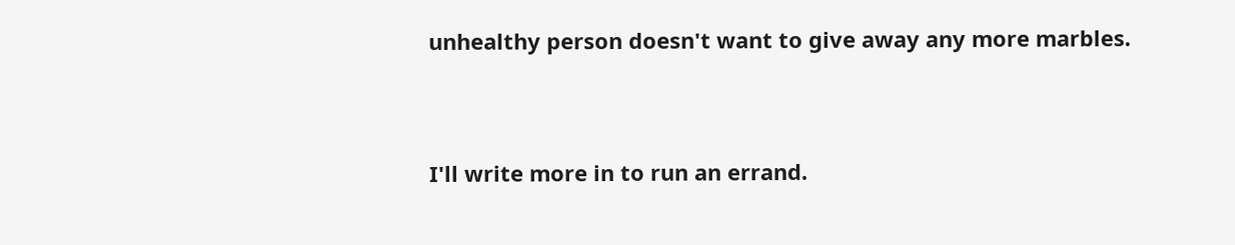unhealthy person doesn't want to give away any more marbles.


I'll write more in to run an errand.